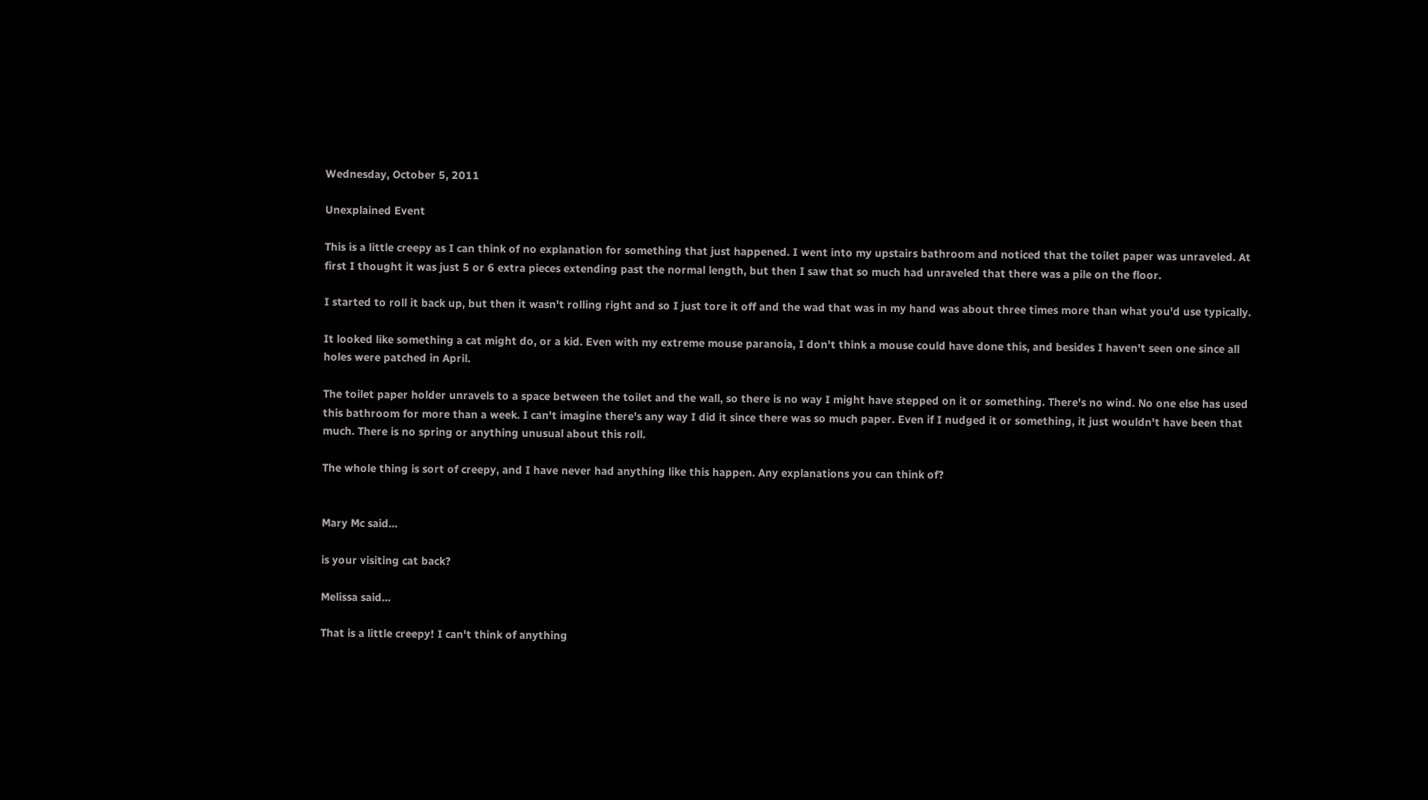Wednesday, October 5, 2011

Unexplained Event

This is a little creepy as I can think of no explanation for something that just happened. I went into my upstairs bathroom and noticed that the toilet paper was unraveled. At first I thought it was just 5 or 6 extra pieces extending past the normal length, but then I saw that so much had unraveled that there was a pile on the floor.

I started to roll it back up, but then it wasn't rolling right and so I just tore it off and the wad that was in my hand was about three times more than what you'd use typically.

It looked like something a cat might do, or a kid. Even with my extreme mouse paranoia, I don't think a mouse could have done this, and besides I haven't seen one since all holes were patched in April.

The toilet paper holder unravels to a space between the toilet and the wall, so there is no way I might have stepped on it or something. There's no wind. No one else has used this bathroom for more than a week. I can't imagine there's any way I did it since there was so much paper. Even if I nudged it or something, it just wouldn't have been that much. There is no spring or anything unusual about this roll.

The whole thing is sort of creepy, and I have never had anything like this happen. Any explanations you can think of?


Mary Mc said...

is your visiting cat back?

Melissa said...

That is a little creepy! I can't think of anything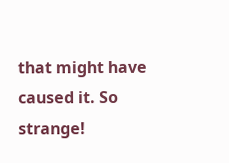that might have caused it. So strange!